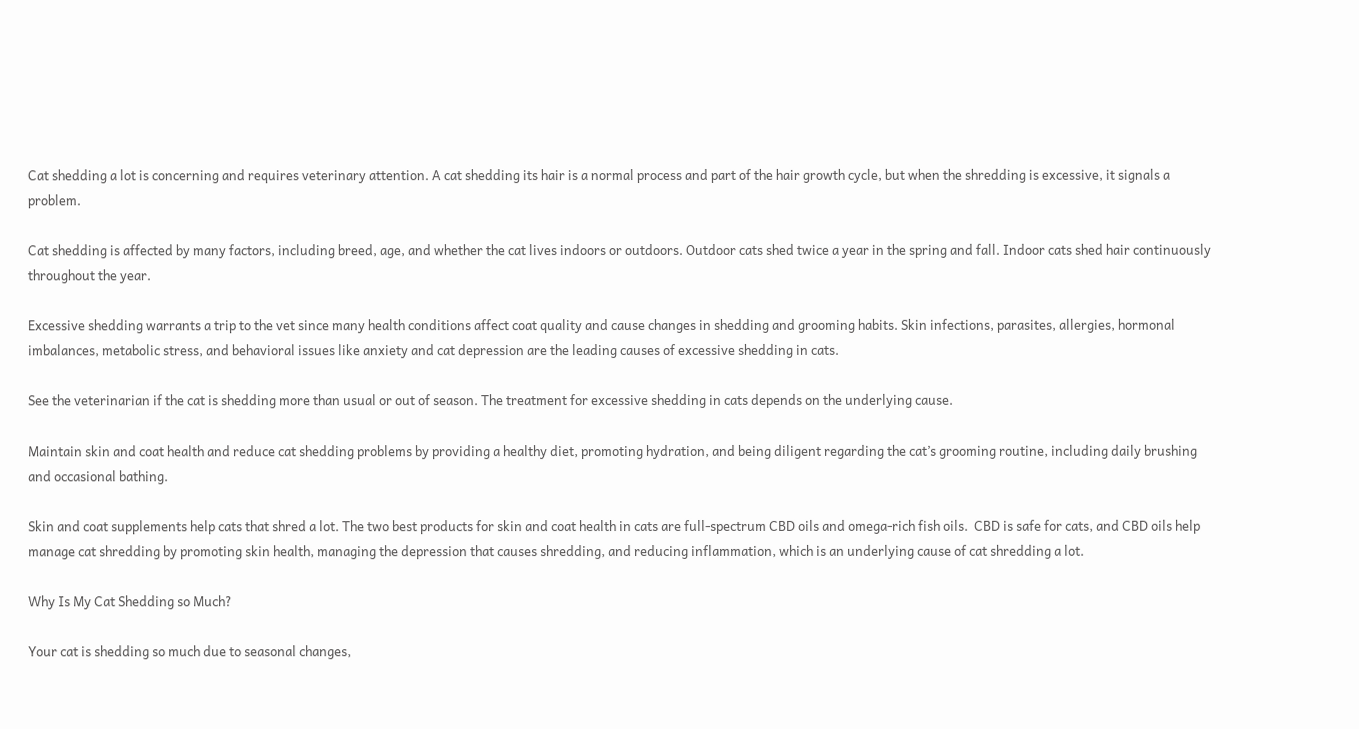Cat shedding a lot is concerning and requires veterinary attention. A cat shedding its hair is a normal process and part of the hair growth cycle, but when the shredding is excessive, it signals a problem.

Cat shedding is affected by many factors, including breed, age, and whether the cat lives indoors or outdoors. Outdoor cats shed twice a year in the spring and fall. Indoor cats shed hair continuously throughout the year.

Excessive shedding warrants a trip to the vet since many health conditions affect coat quality and cause changes in shedding and grooming habits. Skin infections, parasites, allergies, hormonal imbalances, metabolic stress, and behavioral issues like anxiety and cat depression are the leading causes of excessive shedding in cats.

See the veterinarian if the cat is shedding more than usual or out of season. The treatment for excessive shedding in cats depends on the underlying cause.

Maintain skin and coat health and reduce cat shedding problems by providing a healthy diet, promoting hydration, and being diligent regarding the cat’s grooming routine, including daily brushing and occasional bathing.

Skin and coat supplements help cats that shred a lot. The two best products for skin and coat health in cats are full-spectrum CBD oils and omega-rich fish oils.  CBD is safe for cats, and CBD oils help manage cat shredding by promoting skin health, managing the depression that causes shredding, and reducing inflammation, which is an underlying cause of cat shredding a lot.

Why Is My Cat Shedding so Much?

Your cat is shedding so much due to seasonal changes,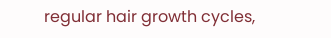regular hair growth cycles,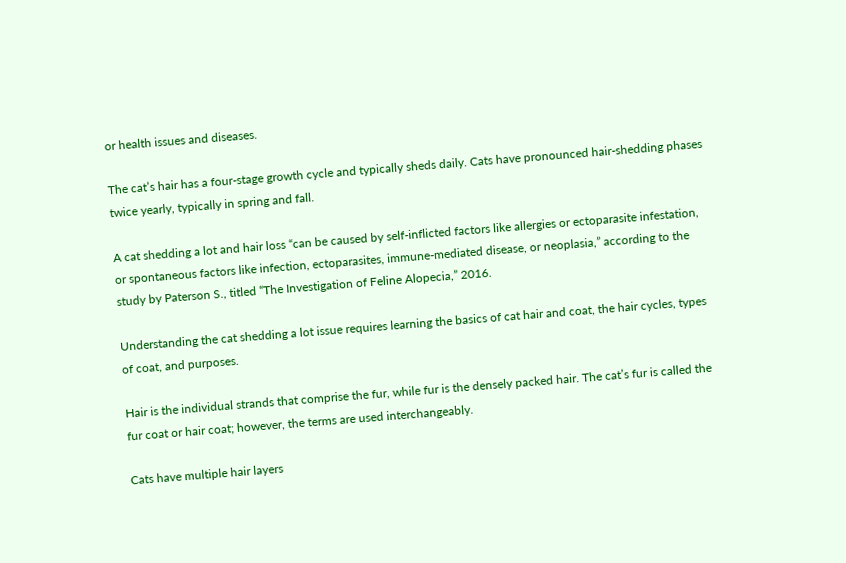or health issues and diseases.

The cat’s hair has a four-stage growth cycle and typically sheds daily. Cats have pronounced hair-shedding phases twice yearly, typically in spring and fall.

A cat shedding a lot and hair loss “can be caused by self-inflicted factors like allergies or ectoparasite infestation, or spontaneous factors like infection, ectoparasites, immune-mediated disease, or neoplasia,” according to the study by Paterson S., titled “The Investigation of Feline Alopecia,” 2016.

Understanding the cat shedding a lot issue requires learning the basics of cat hair and coat, the hair cycles, types of coat, and purposes.

Hair is the individual strands that comprise the fur, while fur is the densely packed hair. The cat’s fur is called the fur coat or hair coat; however, the terms are used interchangeably.

Cats have multiple hair layers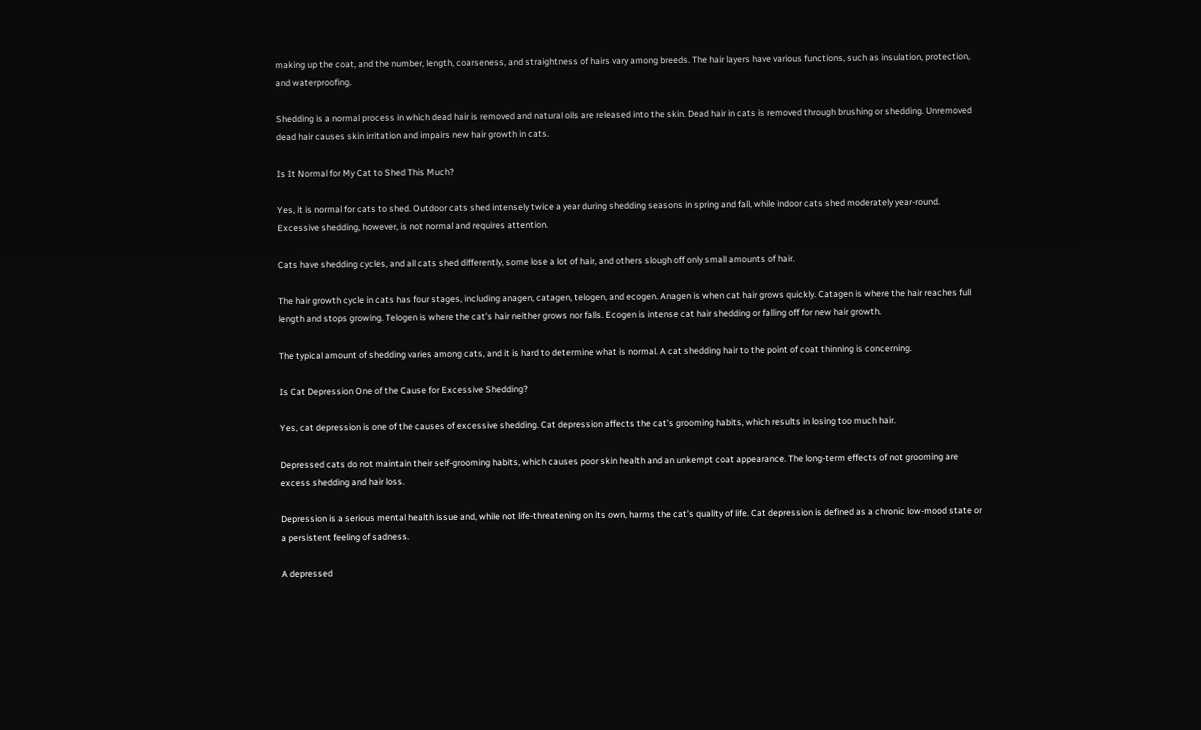making up the coat, and the number, length, coarseness, and straightness of hairs vary among breeds. The hair layers have various functions, such as insulation, protection, and waterproofing.

Shedding is a normal process in which dead hair is removed and natural oils are released into the skin. Dead hair in cats is removed through brushing or shedding. Unremoved dead hair causes skin irritation and impairs new hair growth in cats.

Is It Normal for My Cat to Shed This Much?

Yes, it is normal for cats to shed. Outdoor cats shed intensely twice a year during shedding seasons in spring and fall, while indoor cats shed moderately year-round. Excessive shedding, however, is not normal and requires attention.

Cats have shedding cycles, and all cats shed differently, some lose a lot of hair, and others slough off only small amounts of hair.

The hair growth cycle in cats has four stages, including anagen, catagen, telogen, and ecogen. Anagen is when cat hair grows quickly. Catagen is where the hair reaches full length and stops growing. Telogen is where the cat’s hair neither grows nor falls. Ecogen is intense cat hair shedding or falling off for new hair growth.

The typical amount of shedding varies among cats, and it is hard to determine what is normal. A cat shedding hair to the point of coat thinning is concerning.

Is Cat Depression One of the Cause for Excessive Shedding?

Yes, cat depression is one of the causes of excessive shedding. Cat depression affects the cat’s grooming habits, which results in losing too much hair.

Depressed cats do not maintain their self-grooming habits, which causes poor skin health and an unkempt coat appearance. The long-term effects of not grooming are excess shedding and hair loss.

Depression is a serious mental health issue and, while not life-threatening on its own, harms the cat’s quality of life. Cat depression is defined as a chronic low-mood state or a persistent feeling of sadness.

A depressed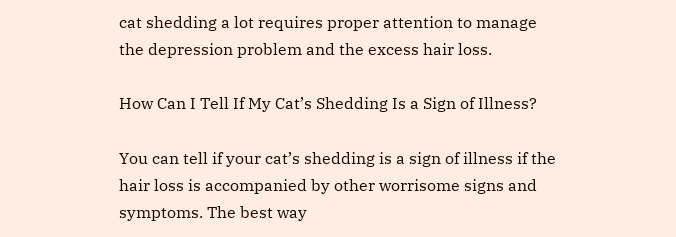cat shedding a lot requires proper attention to manage the depression problem and the excess hair loss.

How Can I Tell If My Cat’s Shedding Is a Sign of Illness?

You can tell if your cat’s shedding is a sign of illness if the hair loss is accompanied by other worrisome signs and symptoms. The best way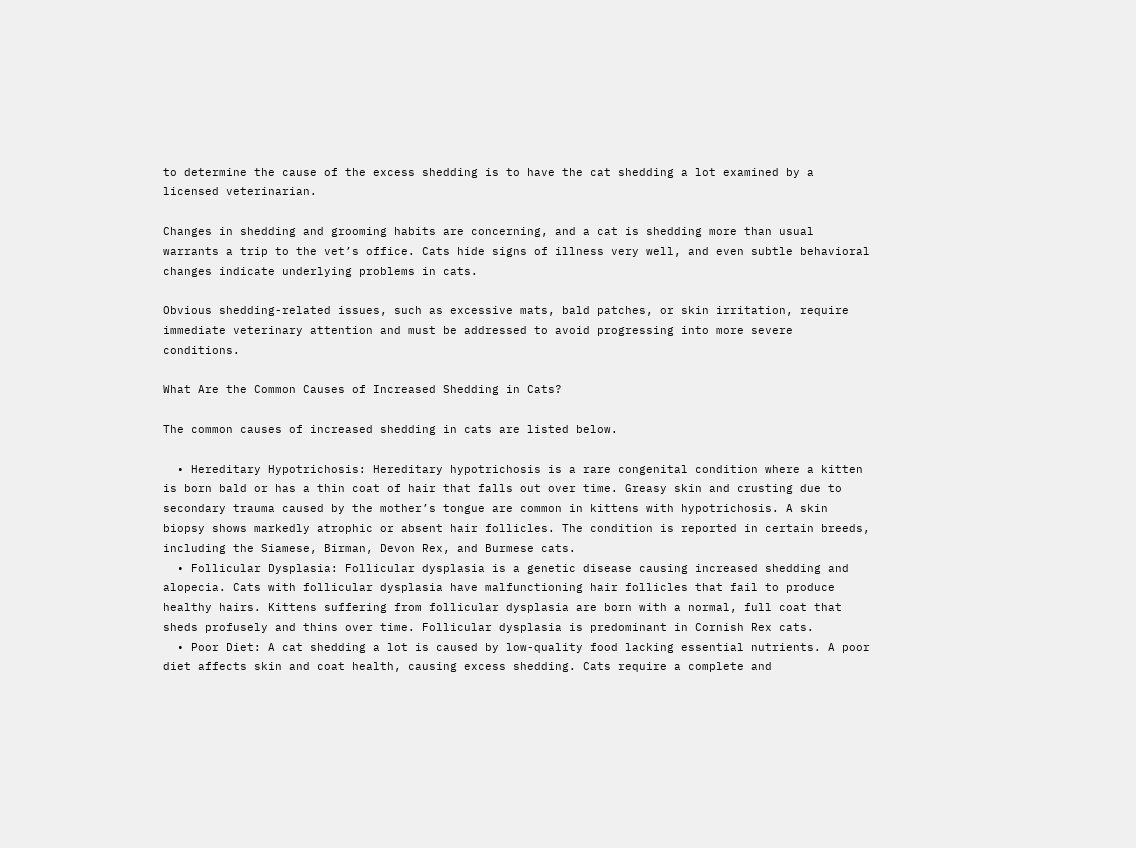to determine the cause of the excess shedding is to have the cat shedding a lot examined by a licensed veterinarian.

Changes in shedding and grooming habits are concerning, and a cat is shedding more than usual warrants a trip to the vet’s office. Cats hide signs of illness very well, and even subtle behavioral changes indicate underlying problems in cats.

Obvious shedding-related issues, such as excessive mats, bald patches, or skin irritation, require immediate veterinary attention and must be addressed to avoid progressing into more severe conditions.

What Are the Common Causes of Increased Shedding in Cats?

The common causes of increased shedding in cats are listed below.

  • Hereditary Hypotrichosis: Hereditary hypotrichosis is a rare congenital condition where a kitten is born bald or has a thin coat of hair that falls out over time. Greasy skin and crusting due to secondary trauma caused by the mother’s tongue are common in kittens with hypotrichosis. A skin biopsy shows markedly atrophic or absent hair follicles. The condition is reported in certain breeds, including the Siamese, Birman, Devon Rex, and Burmese cats.
  • Follicular Dysplasia: Follicular dysplasia is a genetic disease causing increased shedding and alopecia. Cats with follicular dysplasia have malfunctioning hair follicles that fail to produce healthy hairs. Kittens suffering from follicular dysplasia are born with a normal, full coat that sheds profusely and thins over time. Follicular dysplasia is predominant in Cornish Rex cats.
  • Poor Diet: A cat shedding a lot is caused by low-quality food lacking essential nutrients. A poor diet affects skin and coat health, causing excess shedding. Cats require a complete and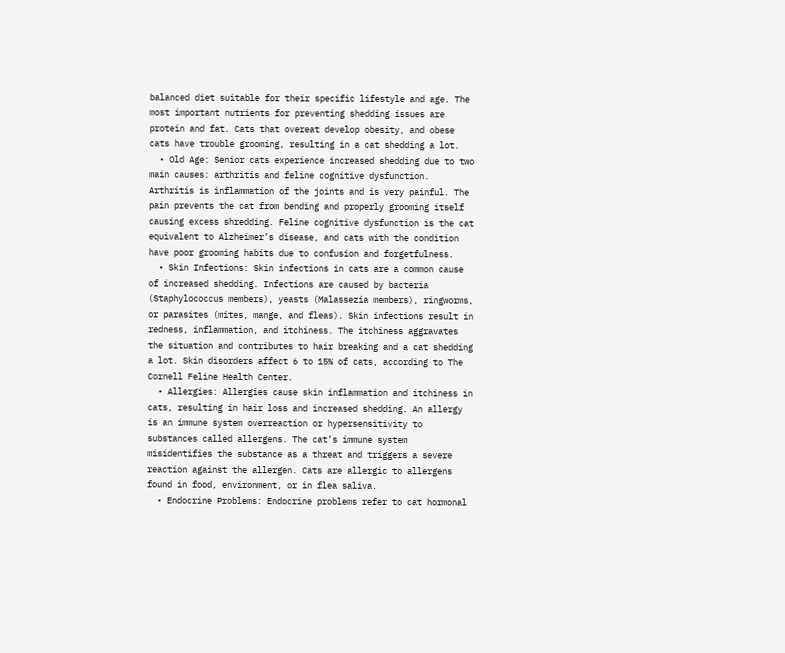balanced diet suitable for their specific lifestyle and age. The most important nutrients for preventing shedding issues are protein and fat. Cats that overeat develop obesity, and obese cats have trouble grooming, resulting in a cat shedding a lot.
  • Old Age: Senior cats experience increased shedding due to two main causes: arthritis and feline cognitive dysfunction. Arthritis is inflammation of the joints and is very painful. The pain prevents the cat from bending and properly grooming itself causing excess shredding. Feline cognitive dysfunction is the cat equivalent to Alzheimer’s disease, and cats with the condition have poor grooming habits due to confusion and forgetfulness.
  • Skin Infections: Skin infections in cats are a common cause of increased shedding. Infections are caused by bacteria (Staphylococcus members), yeasts (Malassezia members), ringworms, or parasites (mites, mange, and fleas). Skin infections result in redness, inflammation, and itchiness. The itchiness aggravates the situation and contributes to hair breaking and a cat shedding a lot. Skin disorders affect 6 to 15% of cats, according to The Cornell Feline Health Center.
  • Allergies: Allergies cause skin inflammation and itchiness in cats, resulting in hair loss and increased shedding. An allergy is an immune system overreaction or hypersensitivity to substances called allergens. The cat’s immune system misidentifies the substance as a threat and triggers a severe reaction against the allergen. Cats are allergic to allergens found in food, environment, or in flea saliva.
  • Endocrine Problems: Endocrine problems refer to cat hormonal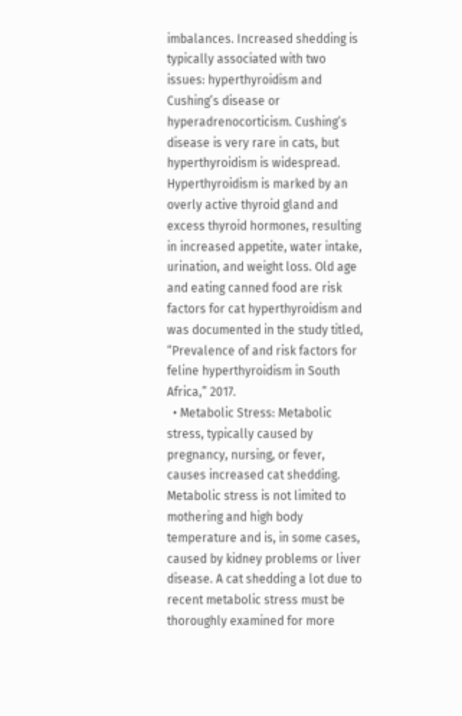imbalances. Increased shedding is typically associated with two issues: hyperthyroidism and Cushing’s disease or hyperadrenocorticism. Cushing’s disease is very rare in cats, but hyperthyroidism is widespread. Hyperthyroidism is marked by an overly active thyroid gland and excess thyroid hormones, resulting in increased appetite, water intake, urination, and weight loss. Old age and eating canned food are risk factors for cat hyperthyroidism and was documented in the study titled, “Prevalence of and risk factors for feline hyperthyroidism in South Africa,” 2017.
  • Metabolic Stress: Metabolic stress, typically caused by pregnancy, nursing, or fever, causes increased cat shedding. Metabolic stress is not limited to mothering and high body temperature and is, in some cases, caused by kidney problems or liver disease. A cat shedding a lot due to recent metabolic stress must be thoroughly examined for more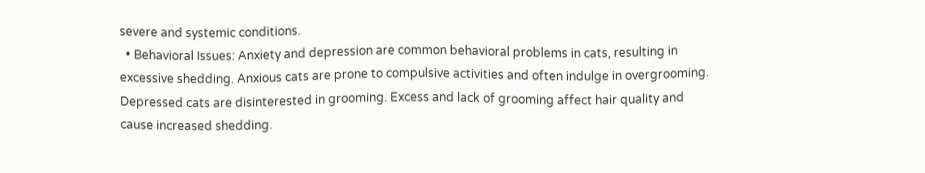severe and systemic conditions.
  • Behavioral Issues: Anxiety and depression are common behavioral problems in cats, resulting in excessive shedding. Anxious cats are prone to compulsive activities and often indulge in overgrooming. Depressed cats are disinterested in grooming. Excess and lack of grooming affect hair quality and cause increased shedding.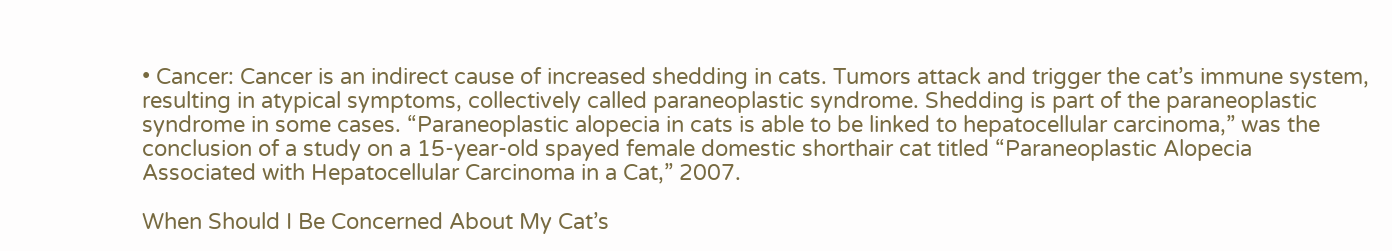• Cancer: Cancer is an indirect cause of increased shedding in cats. Tumors attack and trigger the cat’s immune system, resulting in atypical symptoms, collectively called paraneoplastic syndrome. Shedding is part of the paraneoplastic syndrome in some cases. “Paraneoplastic alopecia in cats is able to be linked to hepatocellular carcinoma,” was the conclusion of a study on a 15-year-old spayed female domestic shorthair cat titled “Paraneoplastic Alopecia Associated with Hepatocellular Carcinoma in a Cat,” 2007.

When Should I Be Concerned About My Cat’s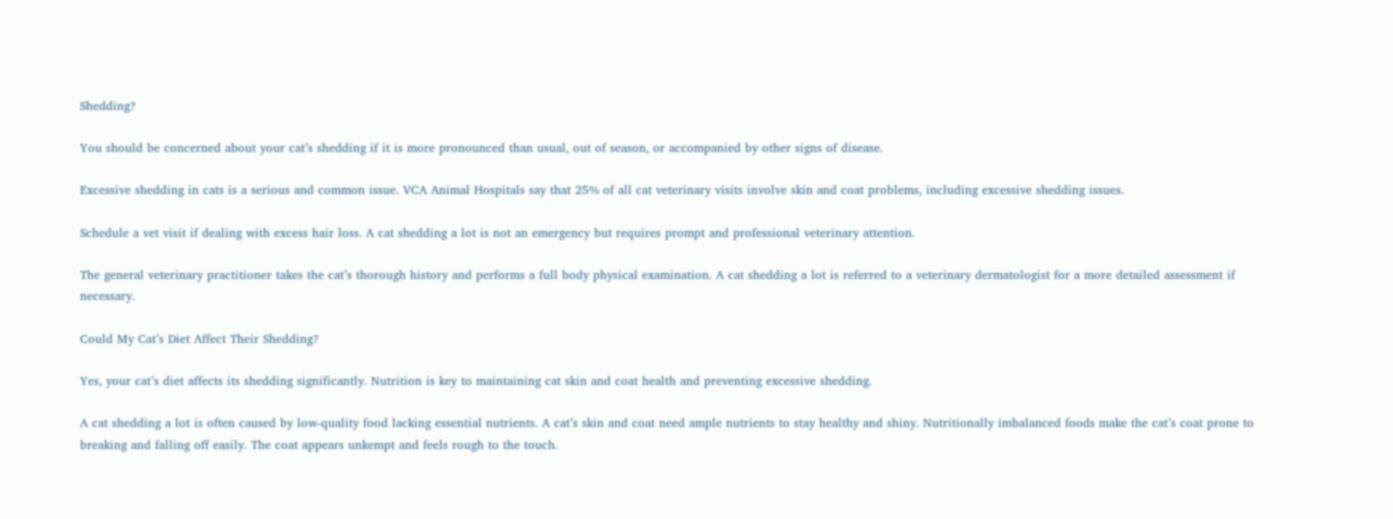Shedding?

You should be concerned about your cat’s shedding if it is more pronounced than usual, out of season, or accompanied by other signs of disease.

Excessive shedding in cats is a serious and common issue. VCA Animal Hospitals say that 25% of all cat veterinary visits involve skin and coat problems, including excessive shedding issues.

Schedule a vet visit if dealing with excess hair loss. A cat shedding a lot is not an emergency but requires prompt and professional veterinary attention.

The general veterinary practitioner takes the cat’s thorough history and performs a full body physical examination. A cat shedding a lot is referred to a veterinary dermatologist for a more detailed assessment if necessary.

Could My Cat’s Diet Affect Their Shedding?

Yes, your cat’s diet affects its shedding significantly. Nutrition is key to maintaining cat skin and coat health and preventing excessive shedding.

A cat shedding a lot is often caused by low-quality food lacking essential nutrients. A cat’s skin and coat need ample nutrients to stay healthy and shiny. Nutritionally imbalanced foods make the cat’s coat prone to breaking and falling off easily. The coat appears unkempt and feels rough to the touch.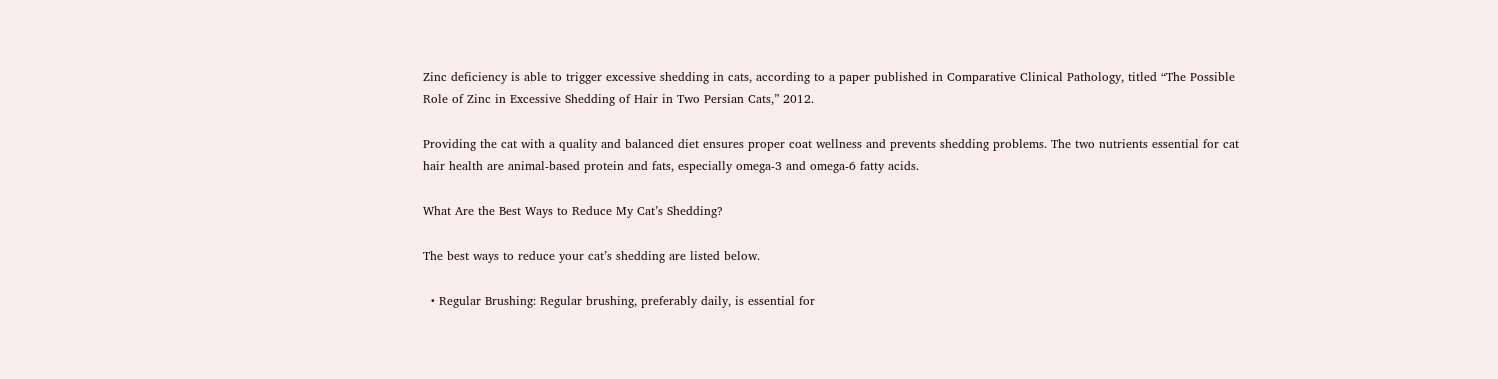Zinc deficiency is able to trigger excessive shedding in cats, according to a paper published in Comparative Clinical Pathology, titled “The Possible Role of Zinc in Excessive Shedding of Hair in Two Persian Cats,” 2012.

Providing the cat with a quality and balanced diet ensures proper coat wellness and prevents shedding problems. The two nutrients essential for cat hair health are animal-based protein and fats, especially omega-3 and omega-6 fatty acids.

What Are the Best Ways to Reduce My Cat’s Shedding?

The best ways to reduce your cat’s shedding are listed below.

  • Regular Brushing: Regular brushing, preferably daily, is essential for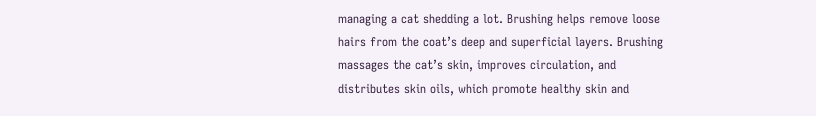managing a cat shedding a lot. Brushing helps remove loose hairs from the coat’s deep and superficial layers. Brushing massages the cat’s skin, improves circulation, and distributes skin oils, which promote healthy skin and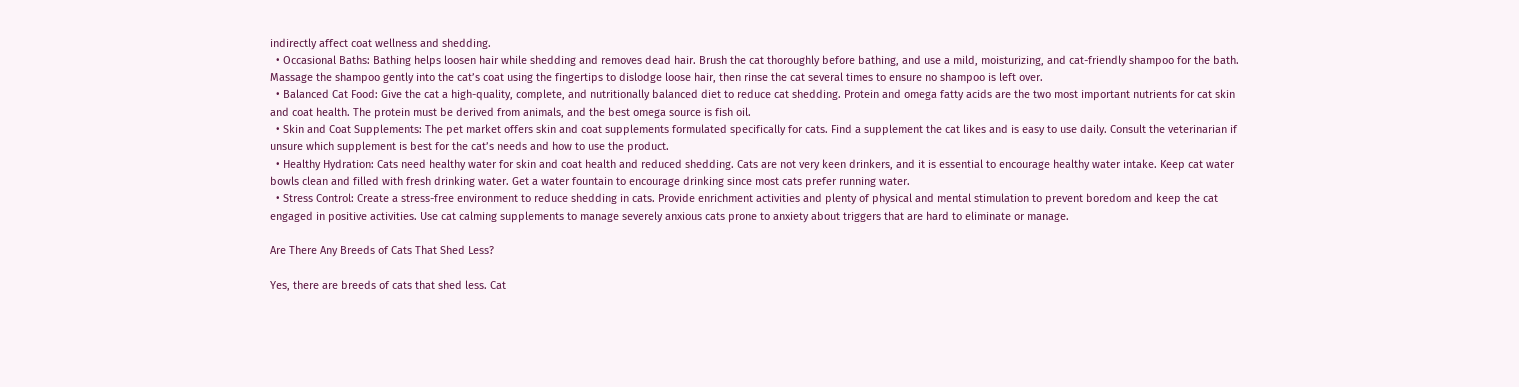indirectly affect coat wellness and shedding.
  • Occasional Baths: Bathing helps loosen hair while shedding and removes dead hair. Brush the cat thoroughly before bathing, and use a mild, moisturizing, and cat-friendly shampoo for the bath. Massage the shampoo gently into the cat’s coat using the fingertips to dislodge loose hair, then rinse the cat several times to ensure no shampoo is left over.
  • Balanced Cat Food: Give the cat a high-quality, complete, and nutritionally balanced diet to reduce cat shedding. Protein and omega fatty acids are the two most important nutrients for cat skin and coat health. The protein must be derived from animals, and the best omega source is fish oil.
  • Skin and Coat Supplements: The pet market offers skin and coat supplements formulated specifically for cats. Find a supplement the cat likes and is easy to use daily. Consult the veterinarian if unsure which supplement is best for the cat’s needs and how to use the product.
  • Healthy Hydration: Cats need healthy water for skin and coat health and reduced shedding. Cats are not very keen drinkers, and it is essential to encourage healthy water intake. Keep cat water bowls clean and filled with fresh drinking water. Get a water fountain to encourage drinking since most cats prefer running water.
  • Stress Control: Create a stress-free environment to reduce shedding in cats. Provide enrichment activities and plenty of physical and mental stimulation to prevent boredom and keep the cat engaged in positive activities. Use cat calming supplements to manage severely anxious cats prone to anxiety about triggers that are hard to eliminate or manage.

Are There Any Breeds of Cats That Shed Less?

Yes, there are breeds of cats that shed less. Cat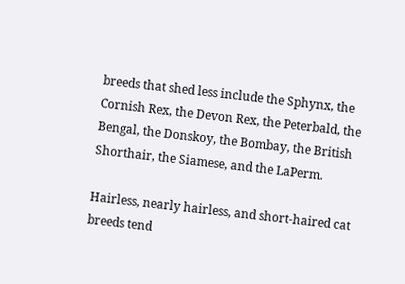breeds that shed less include the Sphynx, the Cornish Rex, the Devon Rex, the Peterbald, the Bengal, the Donskoy, the Bombay, the British Shorthair, the Siamese, and the LaPerm.

Hairless, nearly hairless, and short-haired cat breeds tend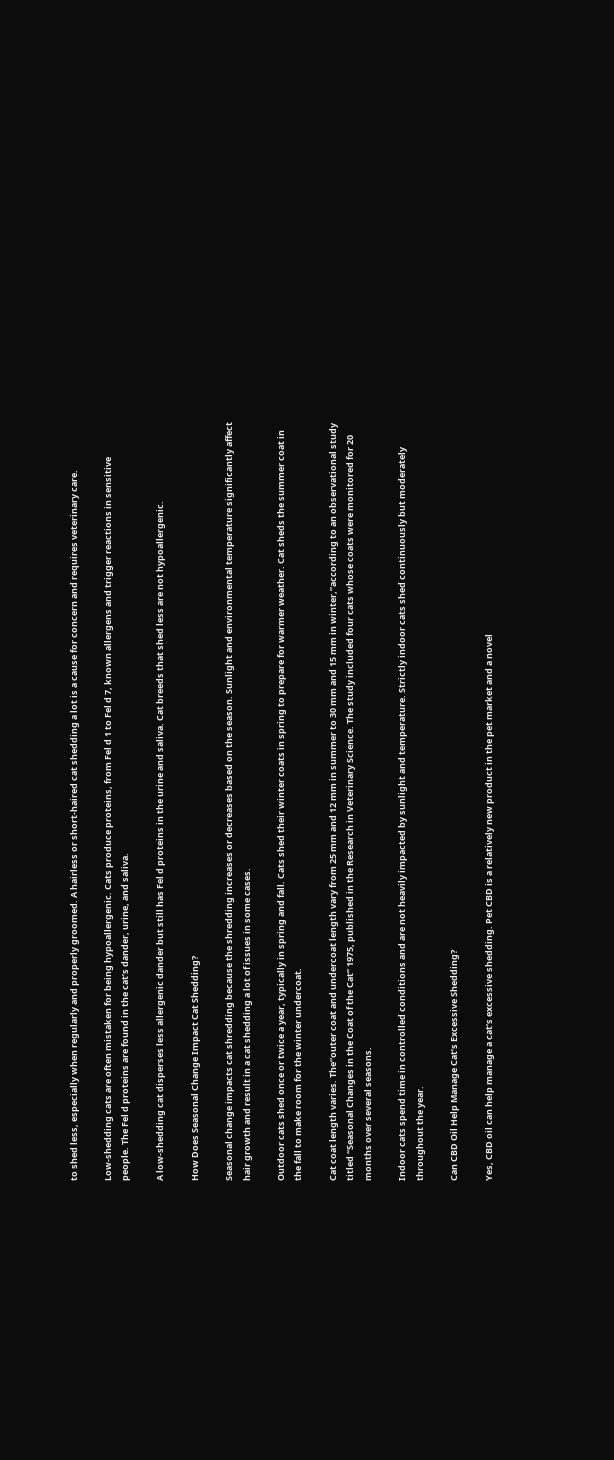to shed less, especially when regularly and properly groomed. A hairless or short-haired cat shedding a lot is a cause for concern and requires veterinary care.

Low-shedding cats are often mistaken for being hypoallergenic. Cats produce proteins, from Fel d 1 to Fel d 7, known allergens and trigger reactions in sensitive people. The Fel d proteins are found in the cat’s dander, urine, and saliva.

A low-shedding cat disperses less allergenic dander but still has Fel d proteins in the urine and saliva. Cat breeds that shed less are not hypoallergenic.

How Does Seasonal Change Impact Cat Shedding?

Seasonal change impacts cat shredding because the shredding increases or decreases based on the season. Sunlight and environmental temperature significantly affect hair growth and result in a cat shedding a lot of issues in some cases.

Outdoor cats shed once or twice a year, typically in spring and fall. Cats shed their winter coats in spring to prepare for warmer weather. Cat sheds the summer coat in the fall to make room for the winter undercoat.

Cat coat length varies. The“outer coat and undercoat length vary from 25 mm and 12 mm in summer to 30 mm and 15 mm in winter,”according to an observational study titled “Seasonal Changes in the Coat of the Cat” 1975, published in the Research in Veterinary Science. The study included four cats whose coats were monitored for 20 months over several seasons.

Indoor cats spend time in controlled conditions and are not heavily impacted by sunlight and temperature. Strictly indoor cats shed continuously but moderately throughout the year.

Can CBD Oil Help Manage Cat’s Excessive Shedding?

Yes, CBD oil can help manage a cat’s excessive shedding. Pet CBD is a relatively new product in the pet market and a novel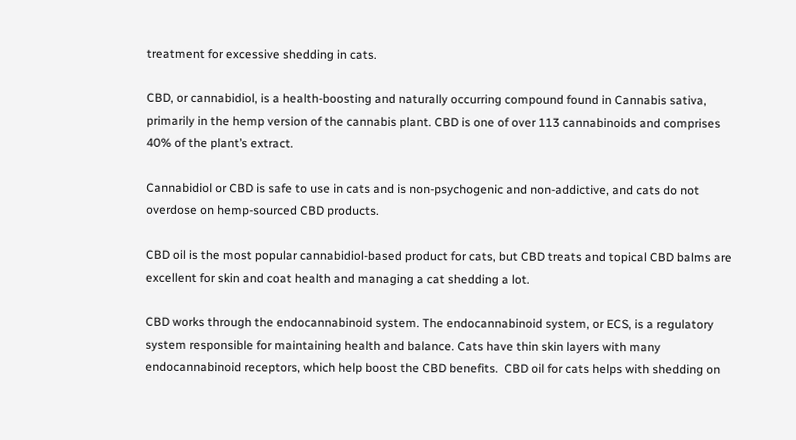treatment for excessive shedding in cats.

CBD, or cannabidiol, is a health-boosting and naturally occurring compound found in Cannabis sativa, primarily in the hemp version of the cannabis plant. CBD is one of over 113 cannabinoids and comprises 40% of the plant’s extract.

Cannabidiol or CBD is safe to use in cats and is non-psychogenic and non-addictive, and cats do not overdose on hemp-sourced CBD products.

CBD oil is the most popular cannabidiol-based product for cats, but CBD treats and topical CBD balms are excellent for skin and coat health and managing a cat shedding a lot.

CBD works through the endocannabinoid system. The endocannabinoid system, or ECS, is a regulatory system responsible for maintaining health and balance. Cats have thin skin layers with many endocannabinoid receptors, which help boost the CBD benefits.  CBD oil for cats helps with shedding on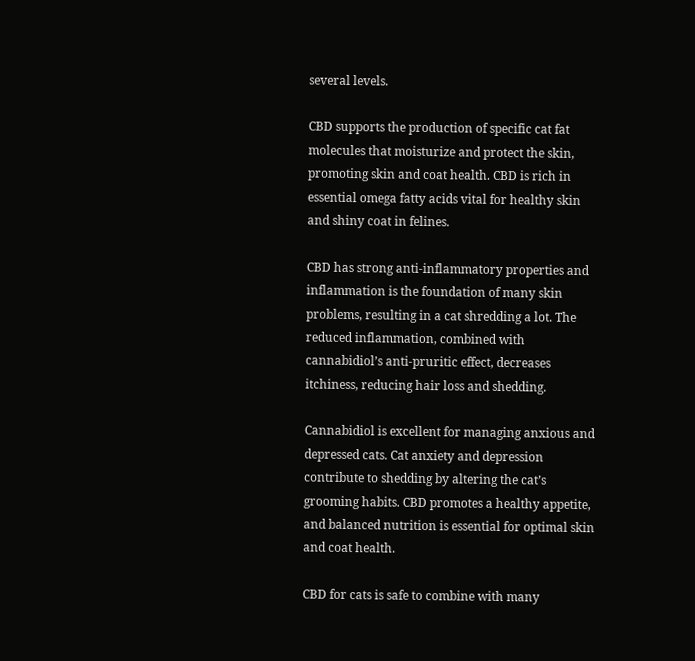several levels.

CBD supports the production of specific cat fat molecules that moisturize and protect the skin, promoting skin and coat health. CBD is rich in essential omega fatty acids vital for healthy skin and shiny coat in felines.

CBD has strong anti-inflammatory properties and inflammation is the foundation of many skin problems, resulting in a cat shredding a lot. The reduced inflammation, combined with cannabidiol’s anti-pruritic effect, decreases itchiness, reducing hair loss and shedding.

Cannabidiol is excellent for managing anxious and depressed cats. Cat anxiety and depression contribute to shedding by altering the cat’s grooming habits. CBD promotes a healthy appetite, and balanced nutrition is essential for optimal skin and coat health.

CBD for cats is safe to combine with many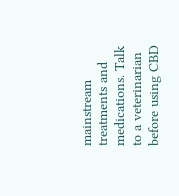mainstream treatments and medications. Talk to a veterinarian before using CBD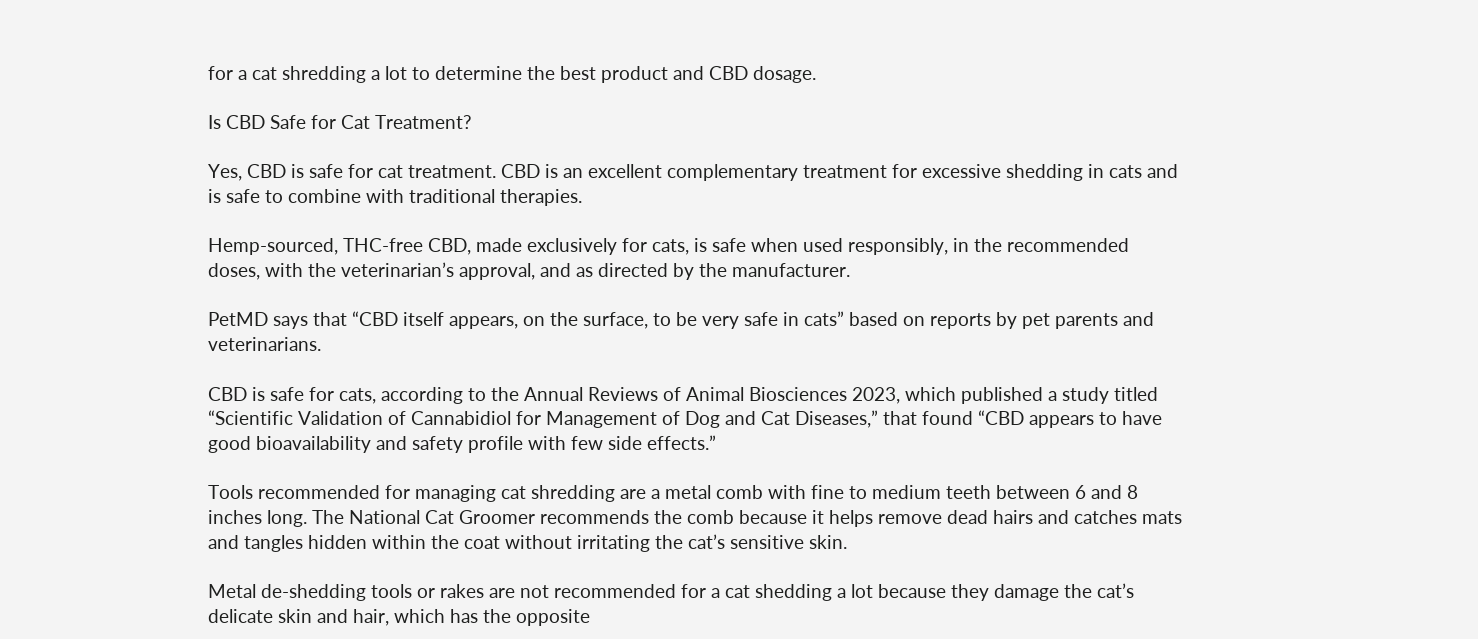for a cat shredding a lot to determine the best product and CBD dosage.

Is CBD Safe for Cat Treatment?

Yes, CBD is safe for cat treatment. CBD is an excellent complementary treatment for excessive shedding in cats and is safe to combine with traditional therapies.

Hemp-sourced, THC-free CBD, made exclusively for cats, is safe when used responsibly, in the recommended doses, with the veterinarian’s approval, and as directed by the manufacturer.

PetMD says that “CBD itself appears, on the surface, to be very safe in cats” based on reports by pet parents and veterinarians.

CBD is safe for cats, according to the Annual Reviews of Animal Biosciences 2023, which published a study titled “Scientific Validation of Cannabidiol for Management of Dog and Cat Diseases,” that found “CBD appears to have good bioavailability and safety profile with few side effects.”

Tools recommended for managing cat shredding are a metal comb with fine to medium teeth between 6 and 8 inches long. The National Cat Groomer recommends the comb because it helps remove dead hairs and catches mats and tangles hidden within the coat without irritating the cat’s sensitive skin.

Metal de-shedding tools or rakes are not recommended for a cat shedding a lot because they damage the cat’s delicate skin and hair, which has the opposite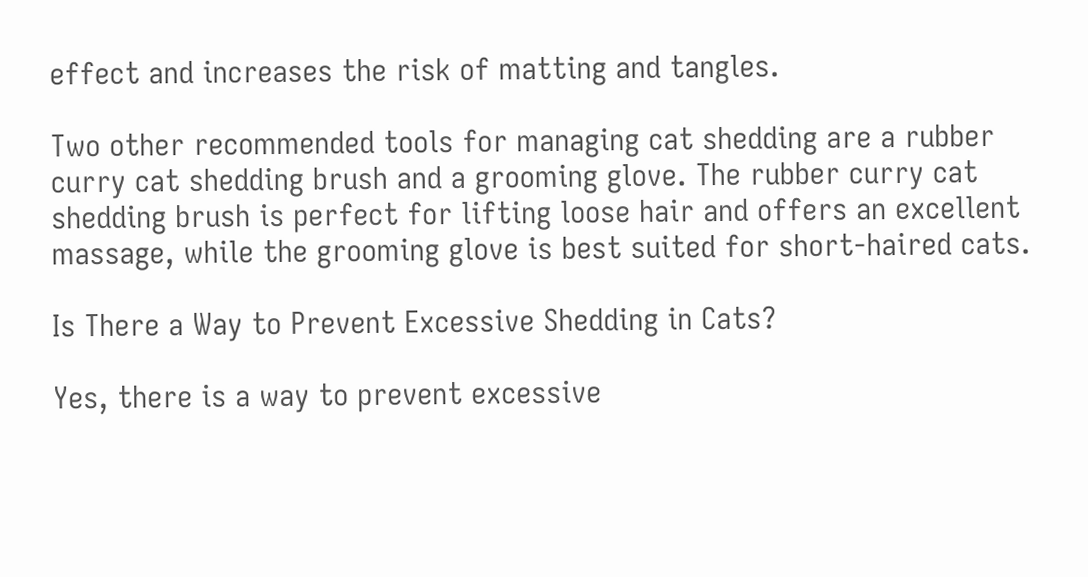effect and increases the risk of matting and tangles.

Two other recommended tools for managing cat shedding are a rubber curry cat shedding brush and a grooming glove. The rubber curry cat shedding brush is perfect for lifting loose hair and offers an excellent massage, while the grooming glove is best suited for short-haired cats.

Is There a Way to Prevent Excessive Shedding in Cats?

Yes, there is a way to prevent excessive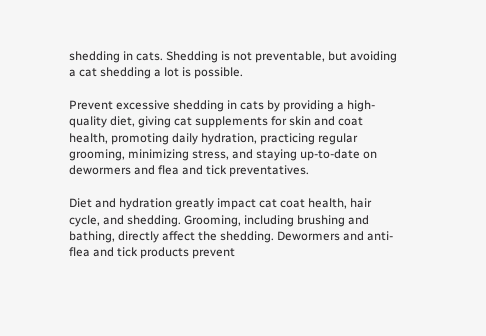shedding in cats. Shedding is not preventable, but avoiding a cat shedding a lot is possible.

Prevent excessive shedding in cats by providing a high-quality diet, giving cat supplements for skin and coat health, promoting daily hydration, practicing regular grooming, minimizing stress, and staying up-to-date on dewormers and flea and tick preventatives.

Diet and hydration greatly impact cat coat health, hair cycle, and shedding. Grooming, including brushing and bathing, directly affect the shedding. Dewormers and anti-flea and tick products prevent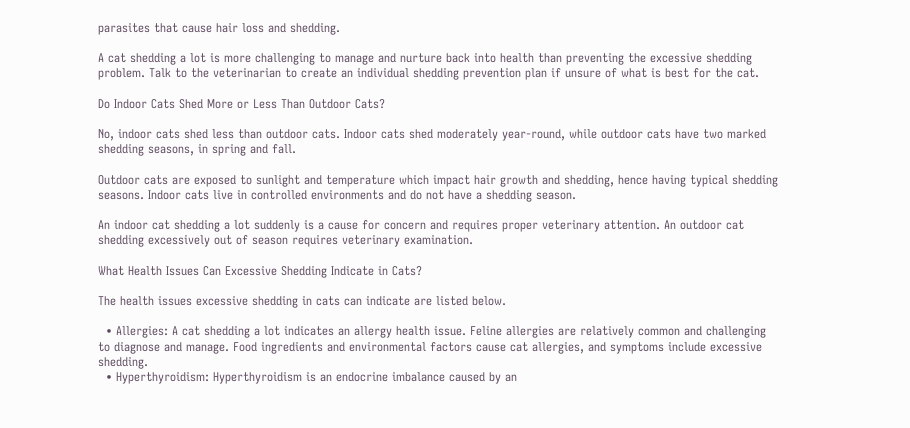parasites that cause hair loss and shedding.

A cat shedding a lot is more challenging to manage and nurture back into health than preventing the excessive shedding problem. Talk to the veterinarian to create an individual shedding prevention plan if unsure of what is best for the cat.

Do Indoor Cats Shed More or Less Than Outdoor Cats?

No, indoor cats shed less than outdoor cats. Indoor cats shed moderately year-round, while outdoor cats have two marked shedding seasons, in spring and fall.

Outdoor cats are exposed to sunlight and temperature which impact hair growth and shedding, hence having typical shedding seasons. Indoor cats live in controlled environments and do not have a shedding season.

An indoor cat shedding a lot suddenly is a cause for concern and requires proper veterinary attention. An outdoor cat shedding excessively out of season requires veterinary examination.

What Health Issues Can Excessive Shedding Indicate in Cats?

The health issues excessive shedding in cats can indicate are listed below.

  • Allergies: A cat shedding a lot indicates an allergy health issue. Feline allergies are relatively common and challenging to diagnose and manage. Food ingredients and environmental factors cause cat allergies, and symptoms include excessive shedding.
  • Hyperthyroidism: Hyperthyroidism is an endocrine imbalance caused by an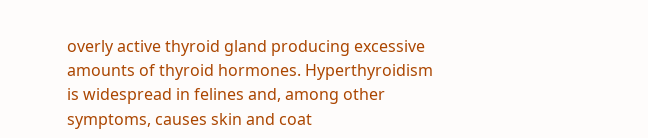overly active thyroid gland producing excessive amounts of thyroid hormones. Hyperthyroidism is widespread in felines and, among other symptoms, causes skin and coat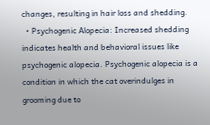changes, resulting in hair loss and shedding.
  • Psychogenic Alopecia: Increased shedding indicates health and behavioral issues like psychogenic alopecia. Psychogenic alopecia is a condition in which the cat overindulges in grooming due to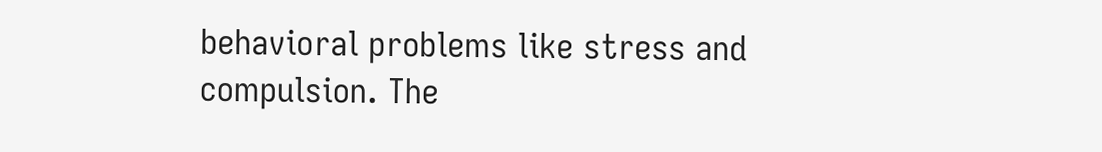behavioral problems like stress and compulsion. The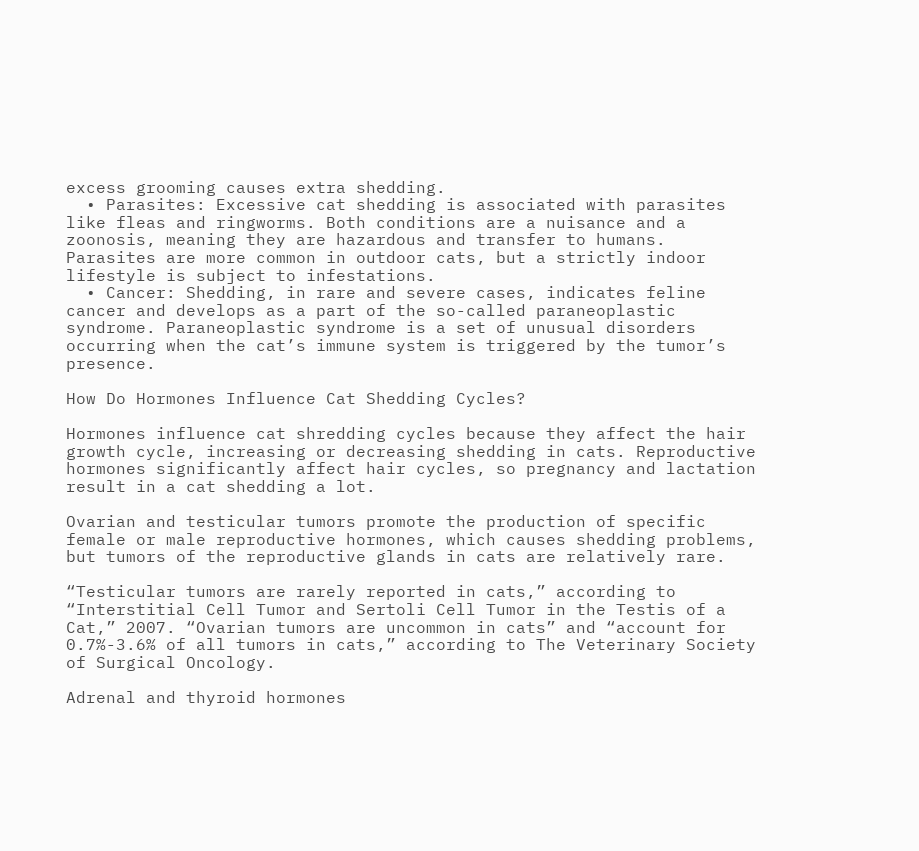excess grooming causes extra shedding.
  • Parasites: Excessive cat shedding is associated with parasites like fleas and ringworms. Both conditions are a nuisance and a zoonosis, meaning they are hazardous and transfer to humans. Parasites are more common in outdoor cats, but a strictly indoor lifestyle is subject to infestations.
  • Cancer: Shedding, in rare and severe cases, indicates feline cancer and develops as a part of the so-called paraneoplastic syndrome. Paraneoplastic syndrome is a set of unusual disorders occurring when the cat’s immune system is triggered by the tumor’s presence.

How Do Hormones Influence Cat Shedding Cycles?

Hormones influence cat shredding cycles because they affect the hair growth cycle, increasing or decreasing shedding in cats. Reproductive hormones significantly affect hair cycles, so pregnancy and lactation result in a cat shedding a lot.

Ovarian and testicular tumors promote the production of specific female or male reproductive hormones, which causes shedding problems, but tumors of the reproductive glands in cats are relatively rare.

“Testicular tumors are rarely reported in cats,” according to “Interstitial Cell Tumor and Sertoli Cell Tumor in the Testis of a Cat,” 2007. “Ovarian tumors are uncommon in cats” and “account for 0.7%-3.6% of all tumors in cats,” according to The Veterinary Society of Surgical Oncology.

Adrenal and thyroid hormones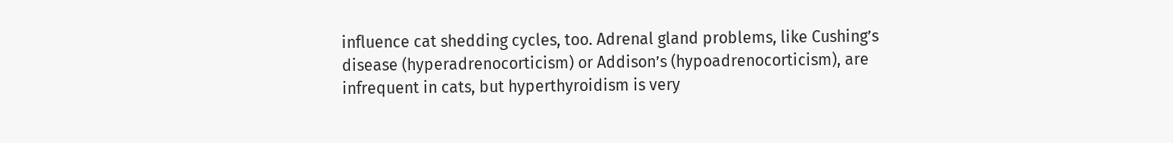influence cat shedding cycles, too. Adrenal gland problems, like Cushing’s disease (hyperadrenocorticism) or Addison’s (hypoadrenocorticism), are infrequent in cats, but hyperthyroidism is very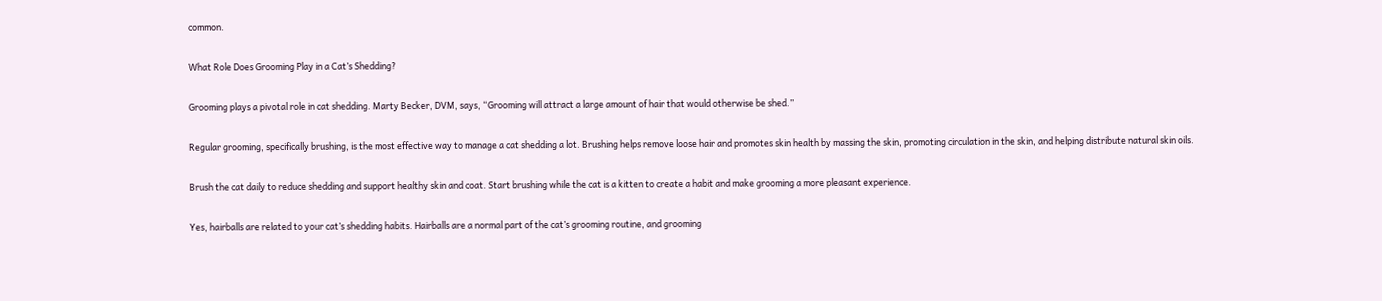common.

What Role Does Grooming Play in a Cat’s Shedding?

Grooming plays a pivotal role in cat shedding. Marty Becker, DVM, says, “Grooming will attract a large amount of hair that would otherwise be shed.”

Regular grooming, specifically brushing, is the most effective way to manage a cat shedding a lot. Brushing helps remove loose hair and promotes skin health by massing the skin, promoting circulation in the skin, and helping distribute natural skin oils.

Brush the cat daily to reduce shedding and support healthy skin and coat. Start brushing while the cat is a kitten to create a habit and make grooming a more pleasant experience.

Yes, hairballs are related to your cat’s shedding habits. Hairballs are a normal part of the cat’s grooming routine, and grooming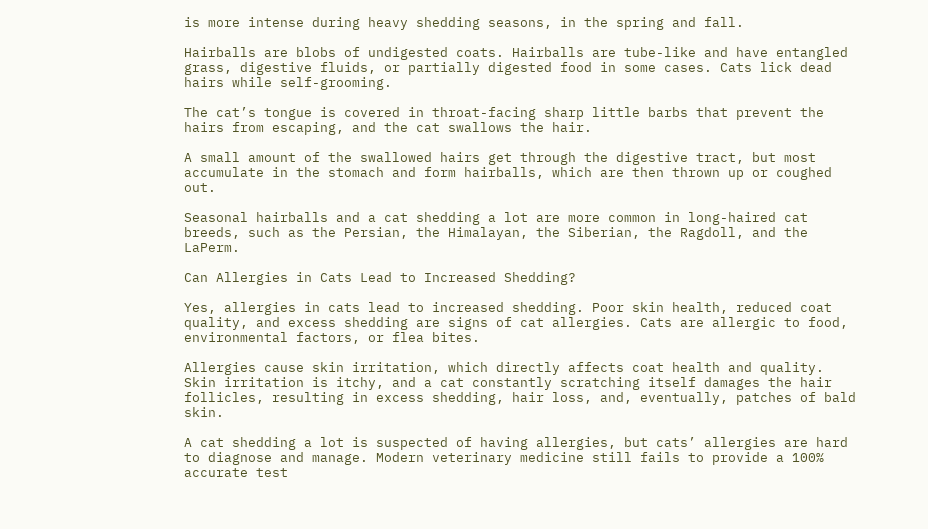is more intense during heavy shedding seasons, in the spring and fall.

Hairballs are blobs of undigested coats. Hairballs are tube-like and have entangled grass, digestive fluids, or partially digested food in some cases. Cats lick dead hairs while self-grooming.

The cat’s tongue is covered in throat-facing sharp little barbs that prevent the hairs from escaping, and the cat swallows the hair.

A small amount of the swallowed hairs get through the digestive tract, but most accumulate in the stomach and form hairballs, which are then thrown up or coughed out.

Seasonal hairballs and a cat shedding a lot are more common in long-haired cat breeds, such as the Persian, the Himalayan, the Siberian, the Ragdoll, and the LaPerm.

Can Allergies in Cats Lead to Increased Shedding?

Yes, allergies in cats lead to increased shedding. Poor skin health, reduced coat quality, and excess shedding are signs of cat allergies. Cats are allergic to food, environmental factors, or flea bites.

Allergies cause skin irritation, which directly affects coat health and quality. Skin irritation is itchy, and a cat constantly scratching itself damages the hair follicles, resulting in excess shedding, hair loss, and, eventually, patches of bald skin.

A cat shedding a lot is suspected of having allergies, but cats’ allergies are hard to diagnose and manage. Modern veterinary medicine still fails to provide a 100% accurate test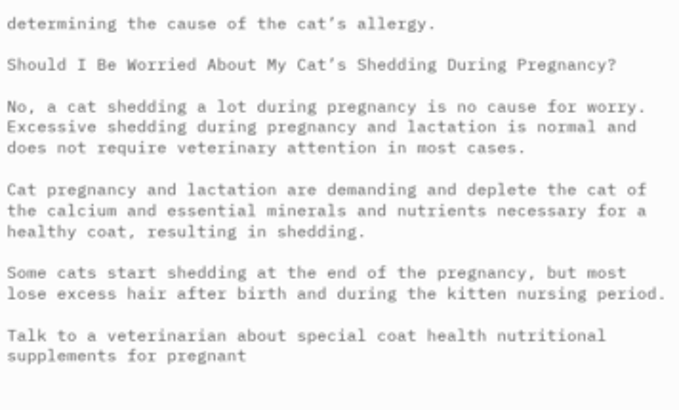determining the cause of the cat’s allergy.

Should I Be Worried About My Cat’s Shedding During Pregnancy?

No, a cat shedding a lot during pregnancy is no cause for worry. Excessive shedding during pregnancy and lactation is normal and does not require veterinary attention in most cases.

Cat pregnancy and lactation are demanding and deplete the cat of the calcium and essential minerals and nutrients necessary for a healthy coat, resulting in shedding.

Some cats start shedding at the end of the pregnancy, but most lose excess hair after birth and during the kitten nursing period.

Talk to a veterinarian about special coat health nutritional supplements for pregnant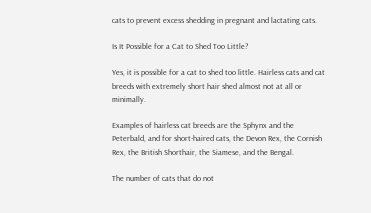cats to prevent excess shedding in pregnant and lactating cats.

Is It Possible for a Cat to Shed Too Little?

Yes, it is possible for a cat to shed too little. Hairless cats and cat breeds with extremely short hair shed almost not at all or minimally.

Examples of hairless cat breeds are the Sphynx and the Peterbald, and for short-haired cats, the Devon Rex, the Cornish Rex, the British Shorthair, the Siamese, and the Bengal.

The number of cats that do not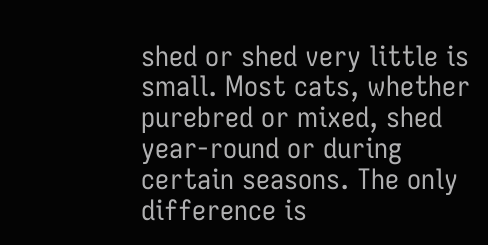shed or shed very little is small. Most cats, whether purebred or mixed, shed year-round or during certain seasons. The only difference is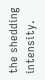the shedding intensity.